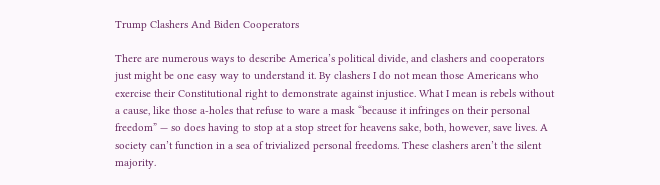Trump Clashers And Biden Cooperators

There are numerous ways to describe America’s political divide, and clashers and cooperators just might be one easy way to understand it. By clashers I do not mean those Americans who exercise their Constitutional right to demonstrate against injustice. What I mean is rebels without a cause, like those a-holes that refuse to ware a mask “because it infringes on their personal freedom” — so does having to stop at a stop street for heavens sake, both, however, save lives. A society can’t function in a sea of trivialized personal freedoms. These clashers aren’t the silent majority.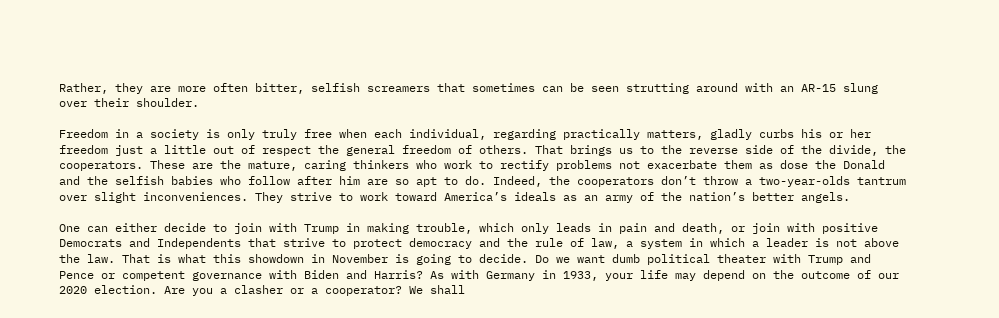Rather, they are more often bitter, selfish screamers that sometimes can be seen strutting around with an AR-15 slung over their shoulder.

Freedom in a society is only truly free when each individual, regarding practically matters, gladly curbs his or her freedom just a little out of respect the general freedom of others. That brings us to the reverse side of the divide, the cooperators. These are the mature, caring thinkers who work to rectify problems not exacerbate them as dose the Donald and the selfish babies who follow after him are so apt to do. Indeed, the cooperators don’t throw a two-year-olds tantrum over slight inconveniences. They strive to work toward America’s ideals as an army of the nation’s better angels.

One can either decide to join with Trump in making trouble, which only leads in pain and death, or join with positive Democrats and Independents that strive to protect democracy and the rule of law, a system in which a leader is not above the law. That is what this showdown in November is going to decide. Do we want dumb political theater with Trump and Pence or competent governance with Biden and Harris? As with Germany in 1933, your life may depend on the outcome of our 2020 election. Are you a clasher or a cooperator? We shall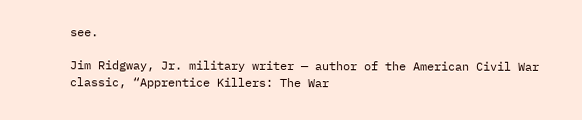see.

Jim Ridgway, Jr. military writer — author of the American Civil War classic, “Apprentice Killers: The War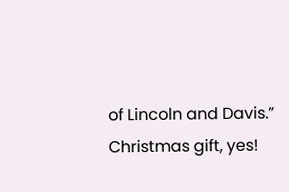of Lincoln and Davis.” Christmas gift, yes!